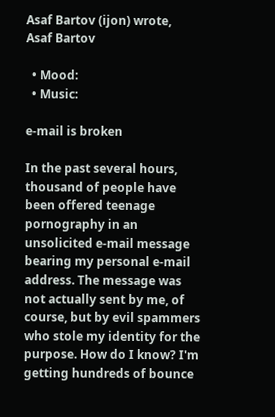Asaf Bartov (ijon) wrote,
Asaf Bartov

  • Mood:
  • Music:

e-mail is broken

In the past several hours, thousand of people have been offered teenage pornography in an unsolicited e-mail message bearing my personal e-mail address. The message was not actually sent by me, of course, but by evil spammers who stole my identity for the purpose. How do I know? I'm getting hundreds of bounce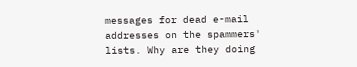messages for dead e-mail addresses on the spammers' lists. Why are they doing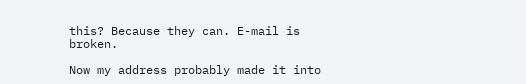this? Because they can. E-mail is broken.

Now my address probably made it into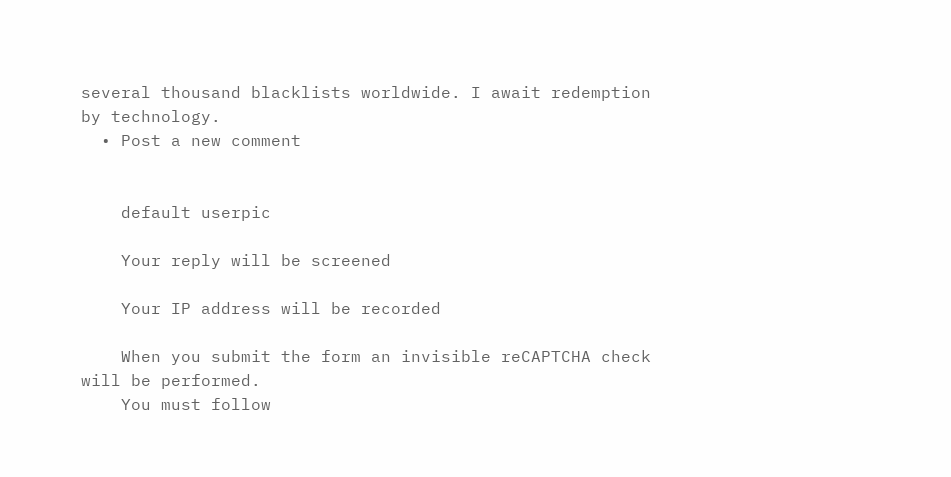several thousand blacklists worldwide. I await redemption by technology.
  • Post a new comment


    default userpic

    Your reply will be screened

    Your IP address will be recorded

    When you submit the form an invisible reCAPTCHA check will be performed.
    You must follow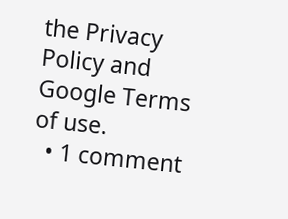the Privacy Policy and Google Terms of use.
  • 1 comment